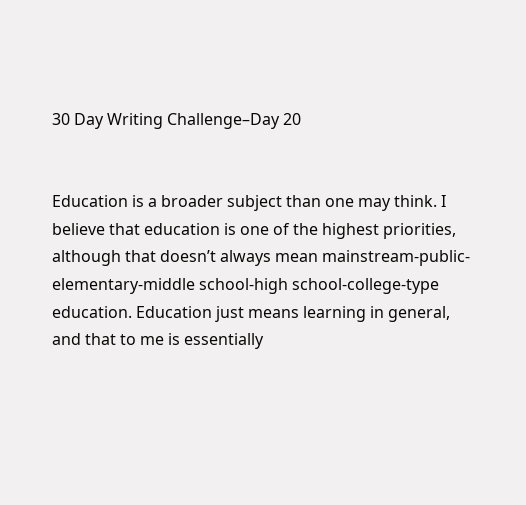30 Day Writing Challenge–Day 20


Education is a broader subject than one may think. I believe that education is one of the highest priorities, although that doesn’t always mean mainstream-public-elementary-middle school-high school-college-type education. Education just means learning in general, and that to me is essentially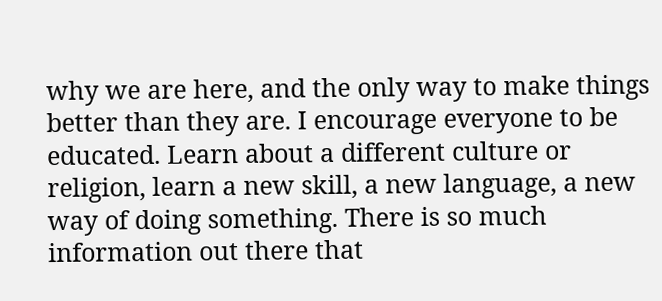why we are here, and the only way to make things better than they are. I encourage everyone to be educated. Learn about a different culture or religion, learn a new skill, a new language, a new way of doing something. There is so much information out there that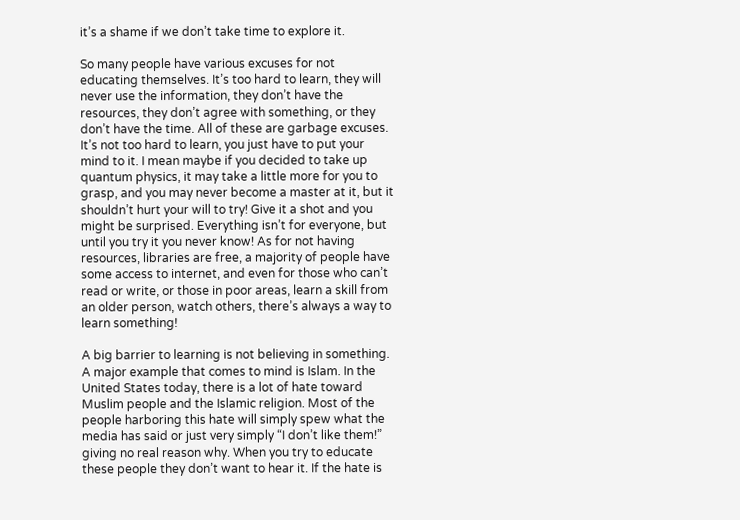it’s a shame if we don’t take time to explore it.

So many people have various excuses for not educating themselves. It’s too hard to learn, they will never use the information, they don’t have the resources, they don’t agree with something, or they don’t have the time. All of these are garbage excuses. It’s not too hard to learn, you just have to put your mind to it. I mean maybe if you decided to take up quantum physics, it may take a little more for you to grasp, and you may never become a master at it, but it shouldn’t hurt your will to try! Give it a shot and you might be surprised. Everything isn’t for everyone, but until you try it you never know! As for not having resources, libraries are free, a majority of people have some access to internet, and even for those who can’t read or write, or those in poor areas, learn a skill from an older person, watch others, there’s always a way to learn something!

A big barrier to learning is not believing in something. A major example that comes to mind is Islam. In the United States today, there is a lot of hate toward Muslim people and the Islamic religion. Most of the people harboring this hate will simply spew what the media has said or just very simply “I don’t like them!” giving no real reason why. When you try to educate these people they don’t want to hear it. If the hate is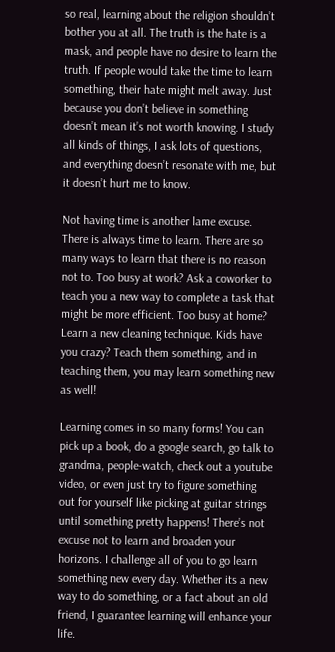so real, learning about the religion shouldn’t bother you at all. The truth is the hate is a mask, and people have no desire to learn the truth. If people would take the time to learn something, their hate might melt away. Just because you don’t believe in something doesn’t mean it’s not worth knowing. I study all kinds of things, I ask lots of questions, and everything doesn’t resonate with me, but it doesn’t hurt me to know.

Not having time is another lame excuse. There is always time to learn. There are so many ways to learn that there is no reason not to. Too busy at work? Ask a coworker to teach you a new way to complete a task that might be more efficient. Too busy at home? Learn a new cleaning technique. Kids have you crazy? Teach them something, and in teaching them, you may learn something new as well!

Learning comes in so many forms! You can pick up a book, do a google search, go talk to grandma, people-watch, check out a youtube video, or even just try to figure something out for yourself like picking at guitar strings until something pretty happens! There’s not excuse not to learn and broaden your horizons. I challenge all of you to go learn something new every day. Whether its a new way to do something, or a fact about an old friend, I guarantee learning will enhance your life.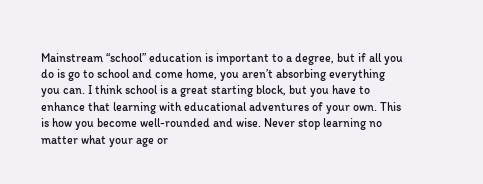Mainstream “school” education is important to a degree, but if all you do is go to school and come home, you aren’t absorbing everything you can. I think school is a great starting block, but you have to enhance that learning with educational adventures of your own. This is how you become well-rounded and wise. Never stop learning no matter what your age or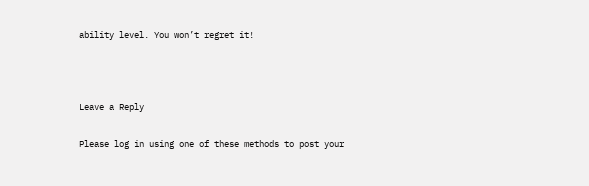ability level. You won’t regret it!



Leave a Reply

Please log in using one of these methods to post your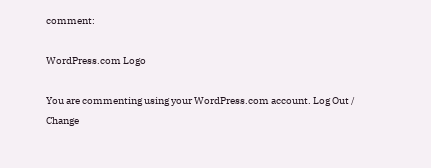comment:

WordPress.com Logo

You are commenting using your WordPress.com account. Log Out / Change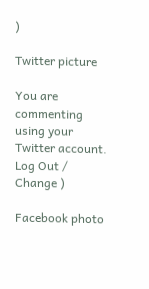)

Twitter picture

You are commenting using your Twitter account. Log Out / Change )

Facebook photo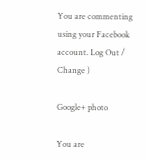You are commenting using your Facebook account. Log Out / Change )

Google+ photo

You are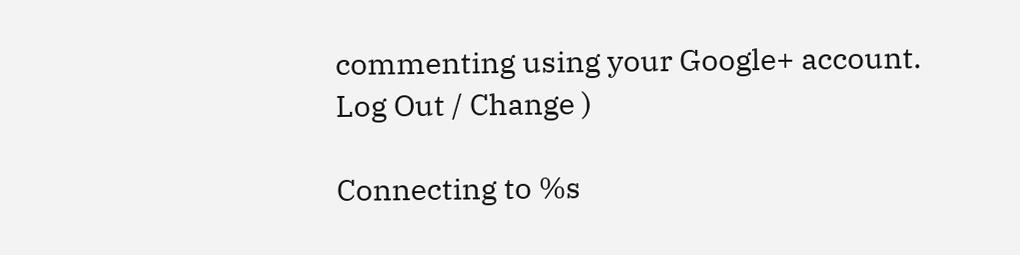commenting using your Google+ account. Log Out / Change )

Connecting to %s